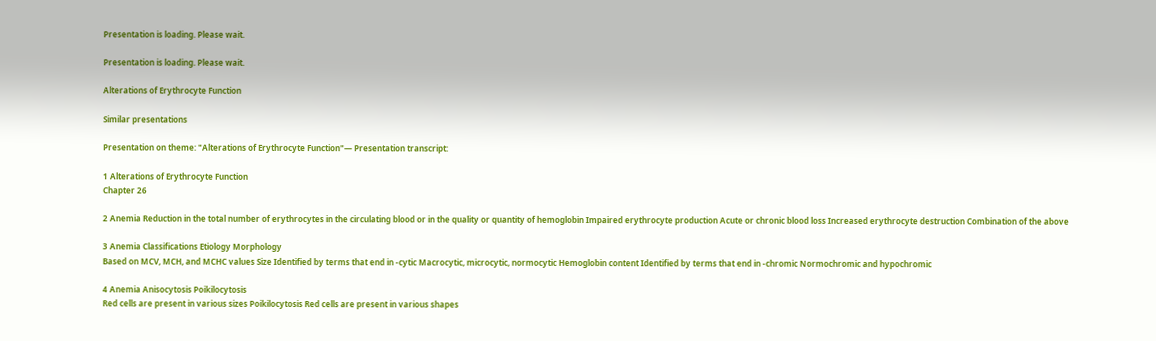Presentation is loading. Please wait.

Presentation is loading. Please wait.

Alterations of Erythrocyte Function

Similar presentations

Presentation on theme: "Alterations of Erythrocyte Function"— Presentation transcript:

1 Alterations of Erythrocyte Function
Chapter 26

2 Anemia Reduction in the total number of erythrocytes in the circulating blood or in the quality or quantity of hemoglobin Impaired erythrocyte production Acute or chronic blood loss Increased erythrocyte destruction Combination of the above

3 Anemia Classifications Etiology Morphology
Based on MCV, MCH, and MCHC values Size Identified by terms that end in -cytic Macrocytic, microcytic, normocytic Hemoglobin content Identified by terms that end in -chromic Normochromic and hypochromic

4 Anemia Anisocytosis Poikilocytosis
Red cells are present in various sizes Poikilocytosis Red cells are present in various shapes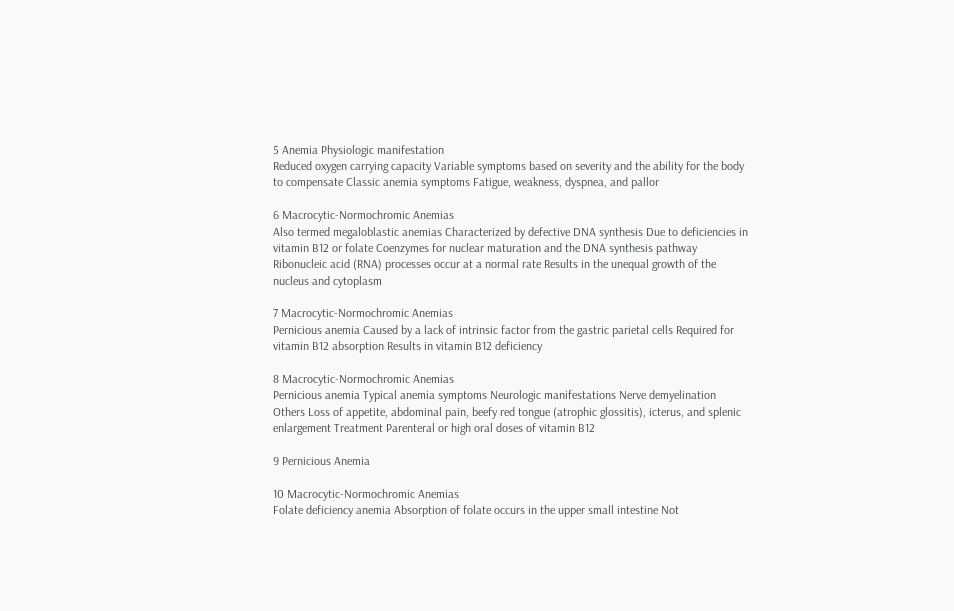5 Anemia Physiologic manifestation
Reduced oxygen carrying capacity Variable symptoms based on severity and the ability for the body to compensate Classic anemia symptoms Fatigue, weakness, dyspnea, and pallor

6 Macrocytic-Normochromic Anemias
Also termed megaloblastic anemias Characterized by defective DNA synthesis Due to deficiencies in vitamin B12 or folate Coenzymes for nuclear maturation and the DNA synthesis pathway Ribonucleic acid (RNA) processes occur at a normal rate Results in the unequal growth of the nucleus and cytoplasm

7 Macrocytic-Normochromic Anemias
Pernicious anemia Caused by a lack of intrinsic factor from the gastric parietal cells Required for vitamin B12 absorption Results in vitamin B12 deficiency

8 Macrocytic-Normochromic Anemias
Pernicious anemia Typical anemia symptoms Neurologic manifestations Nerve demyelination Others Loss of appetite, abdominal pain, beefy red tongue (atrophic glossitis), icterus, and splenic enlargement Treatment Parenteral or high oral doses of vitamin B12

9 Pernicious Anemia

10 Macrocytic-Normochromic Anemias
Folate deficiency anemia Absorption of folate occurs in the upper small intestine Not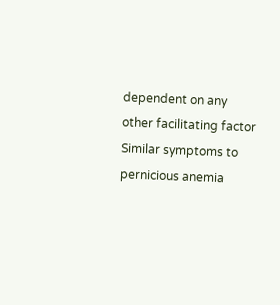dependent on any other facilitating factor Similar symptoms to pernicious anemia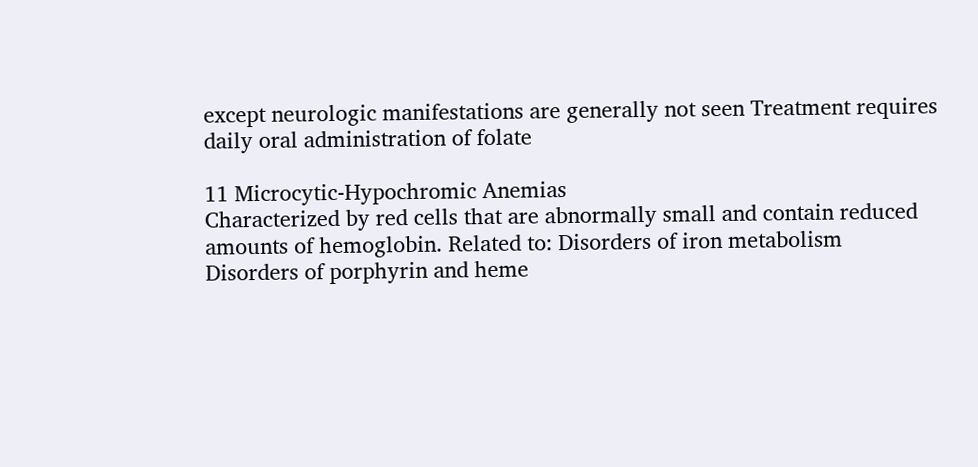except neurologic manifestations are generally not seen Treatment requires daily oral administration of folate

11 Microcytic-Hypochromic Anemias
Characterized by red cells that are abnormally small and contain reduced amounts of hemoglobin. Related to: Disorders of iron metabolism Disorders of porphyrin and heme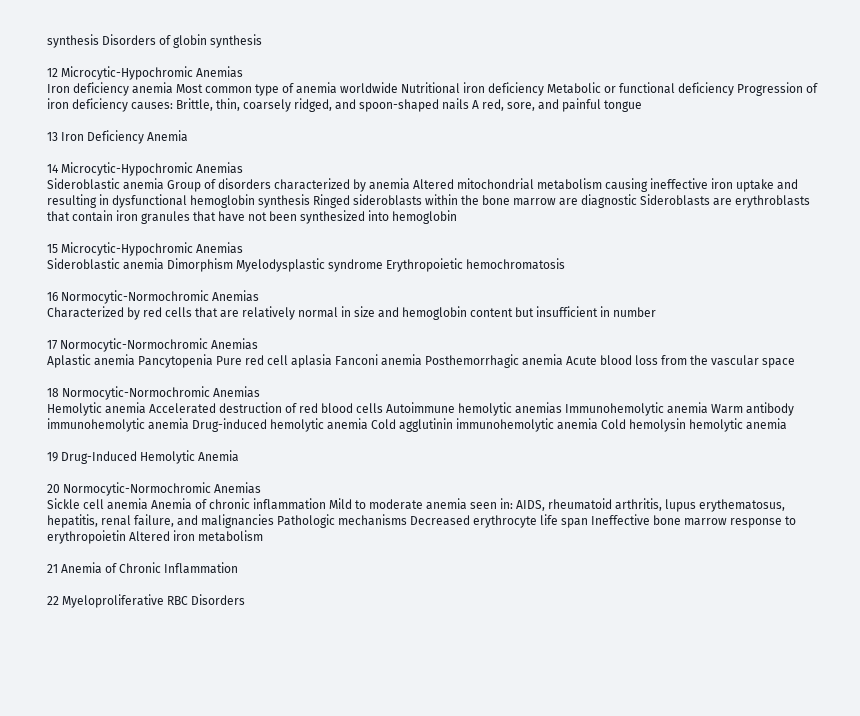synthesis Disorders of globin synthesis

12 Microcytic-Hypochromic Anemias
Iron deficiency anemia Most common type of anemia worldwide Nutritional iron deficiency Metabolic or functional deficiency Progression of iron deficiency causes: Brittle, thin, coarsely ridged, and spoon-shaped nails A red, sore, and painful tongue

13 Iron Deficiency Anemia

14 Microcytic-Hypochromic Anemias
Sideroblastic anemia Group of disorders characterized by anemia Altered mitochondrial metabolism causing ineffective iron uptake and resulting in dysfunctional hemoglobin synthesis Ringed sideroblasts within the bone marrow are diagnostic Sideroblasts are erythroblasts that contain iron granules that have not been synthesized into hemoglobin

15 Microcytic-Hypochromic Anemias
Sideroblastic anemia Dimorphism Myelodysplastic syndrome Erythropoietic hemochromatosis

16 Normocytic-Normochromic Anemias
Characterized by red cells that are relatively normal in size and hemoglobin content but insufficient in number

17 Normocytic-Normochromic Anemias
Aplastic anemia Pancytopenia Pure red cell aplasia Fanconi anemia Posthemorrhagic anemia Acute blood loss from the vascular space

18 Normocytic-Normochromic Anemias
Hemolytic anemia Accelerated destruction of red blood cells Autoimmune hemolytic anemias Immunohemolytic anemia Warm antibody immunohemolytic anemia Drug-induced hemolytic anemia Cold agglutinin immunohemolytic anemia Cold hemolysin hemolytic anemia

19 Drug-Induced Hemolytic Anemia

20 Normocytic-Normochromic Anemias
Sickle cell anemia Anemia of chronic inflammation Mild to moderate anemia seen in: AIDS, rheumatoid arthritis, lupus erythematosus, hepatitis, renal failure, and malignancies Pathologic mechanisms Decreased erythrocyte life span Ineffective bone marrow response to erythropoietin Altered iron metabolism

21 Anemia of Chronic Inflammation

22 Myeloproliferative RBC Disorders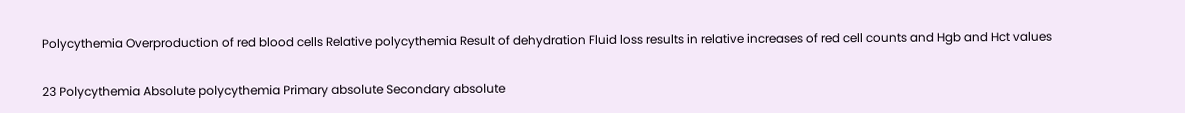Polycythemia Overproduction of red blood cells Relative polycythemia Result of dehydration Fluid loss results in relative increases of red cell counts and Hgb and Hct values

23 Polycythemia Absolute polycythemia Primary absolute Secondary absolute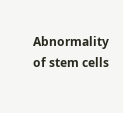Abnormality of stem cells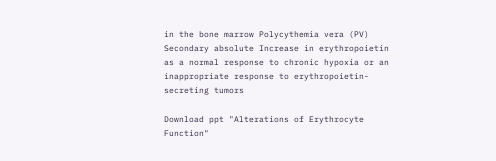in the bone marrow Polycythemia vera (PV) Secondary absolute Increase in erythropoietin as a normal response to chronic hypoxia or an inappropriate response to erythropoietin-secreting tumors

Download ppt "Alterations of Erythrocyte Function"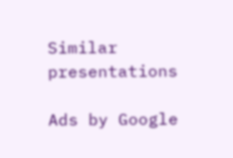Similar presentations

Ads by Google